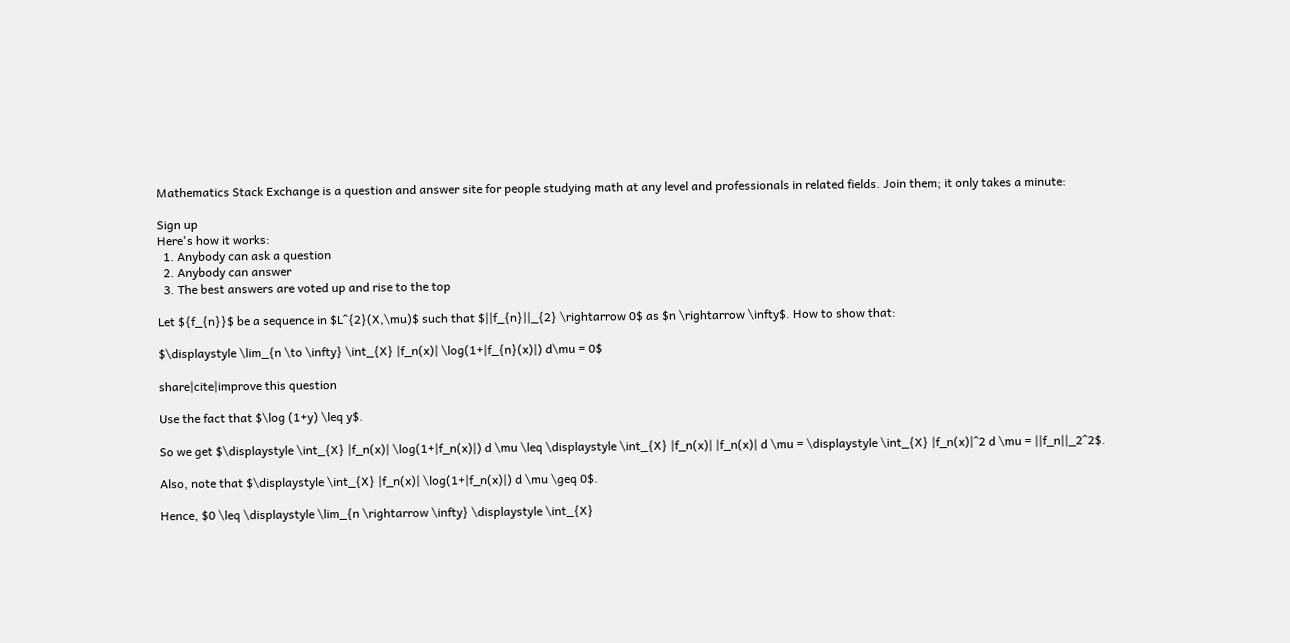Mathematics Stack Exchange is a question and answer site for people studying math at any level and professionals in related fields. Join them; it only takes a minute:

Sign up
Here's how it works:
  1. Anybody can ask a question
  2. Anybody can answer
  3. The best answers are voted up and rise to the top

Let ${f_{n}}$ be a sequence in $L^{2}(X,\mu)$ such that $||f_{n}||_{2} \rightarrow 0$ as $n \rightarrow \infty$. How to show that:

$\displaystyle \lim_{n \to \infty} \int_{X} |f_n(x)| \log(1+|f_{n}(x)|) d\mu = 0$

share|cite|improve this question

Use the fact that $\log (1+y) \leq y$.

So we get $\displaystyle \int_{X} |f_n(x)| \log(1+|f_n(x)|) d \mu \leq \displaystyle \int_{X} |f_n(x)| |f_n(x)| d \mu = \displaystyle \int_{X} |f_n(x)|^2 d \mu = ||f_n||_2^2$.

Also, note that $\displaystyle \int_{X} |f_n(x)| \log(1+|f_n(x)|) d \mu \geq 0$.

Hence, $0 \leq \displaystyle \lim_{n \rightarrow \infty} \displaystyle \int_{X}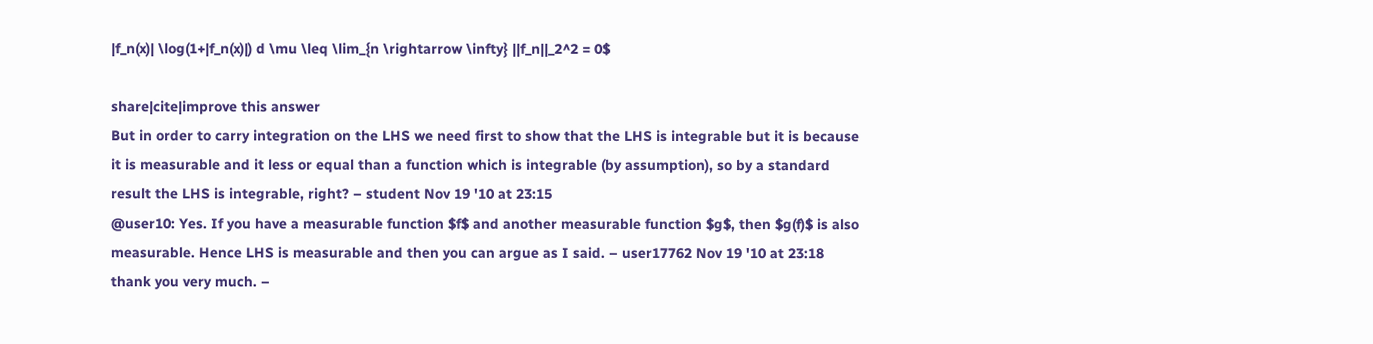|f_n(x)| \log(1+|f_n(x)|) d \mu \leq \lim_{n \rightarrow \infty} ||f_n||_2^2 = 0$

share|cite|improve this answer
But in order to carry integration on the LHS we need first to show that the LHS is integrable but it is because it is measurable and it less or equal than a function which is integrable (by assumption), so by a standard result the LHS is integrable, right? – student Nov 19 '10 at 23:15
@user10: Yes. If you have a measurable function $f$ and another measurable function $g$, then $g(f)$ is also measurable. Hence LHS is measurable and then you can argue as I said. – user17762 Nov 19 '10 at 23:18
thank you very much. –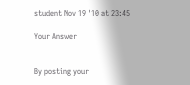student Nov 19 '10 at 23:45

Your Answer


By posting your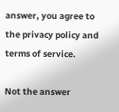answer, you agree to the privacy policy and terms of service.

Not the answer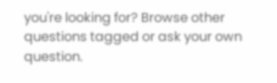you're looking for? Browse other questions tagged or ask your own question.